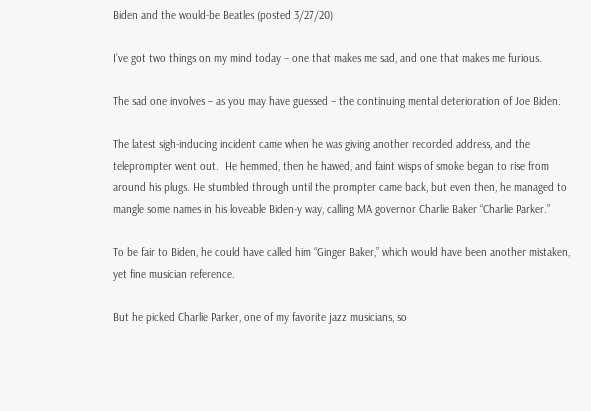Biden and the would-be Beatles (posted 3/27/20)

I’ve got two things on my mind today – one that makes me sad, and one that makes me furious.

The sad one involves – as you may have guessed – the continuing mental deterioration of Joe Biden.

The latest sigh-inducing incident came when he was giving another recorded address, and the teleprompter went out.  He hemmed, then he hawed, and faint wisps of smoke began to rise from around his plugs. He stumbled through until the prompter came back, but even then, he managed to mangle some names in his loveable Biden-y way, calling MA governor Charlie Baker “Charlie Parker.”

To be fair to Biden, he could have called him “Ginger Baker,” which would have been another mistaken, yet fine musician reference.

But he picked Charlie Parker, one of my favorite jazz musicians, so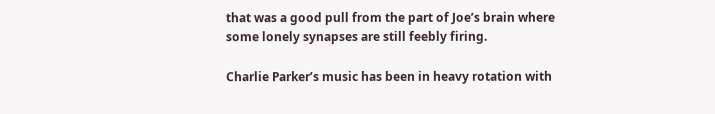that was a good pull from the part of Joe’s brain where some lonely synapses are still feebly firing.

Charlie Parker’s music has been in heavy rotation with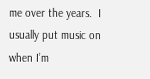me over the years.  I usually put music on when I’m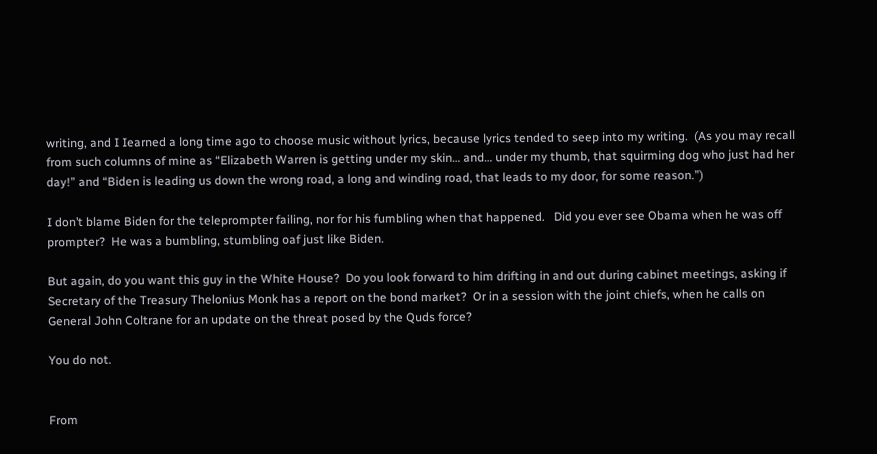writing, and I Iearned a long time ago to choose music without lyrics, because lyrics tended to seep into my writing.  (As you may recall from such columns of mine as “Elizabeth Warren is getting under my skin… and… under my thumb, that squirming dog who just had her day!” and “Biden is leading us down the wrong road, a long and winding road, that leads to my door, for some reason.”)

I don’t blame Biden for the teleprompter failing, nor for his fumbling when that happened.   Did you ever see Obama when he was off prompter?  He was a bumbling, stumbling oaf just like Biden.

But again, do you want this guy in the White House?  Do you look forward to him drifting in and out during cabinet meetings, asking if Secretary of the Treasury Thelonius Monk has a report on the bond market?  Or in a session with the joint chiefs, when he calls on General John Coltrane for an update on the threat posed by the Quds force?

You do not.


From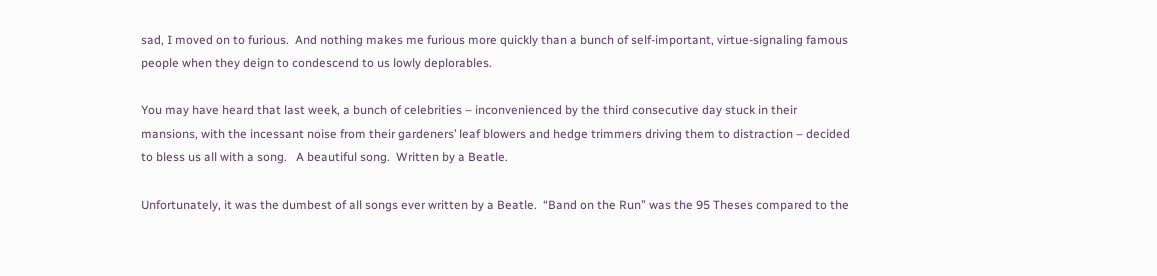sad, I moved on to furious.  And nothing makes me furious more quickly than a bunch of self-important, virtue-signaling famous people when they deign to condescend to us lowly deplorables.

You may have heard that last week, a bunch of celebrities – inconvenienced by the third consecutive day stuck in their mansions, with the incessant noise from their gardeners’ leaf blowers and hedge trimmers driving them to distraction – decided to bless us all with a song.   A beautiful song.  Written by a Beatle.

Unfortunately, it was the dumbest of all songs ever written by a Beatle.  “Band on the Run” was the 95 Theses compared to the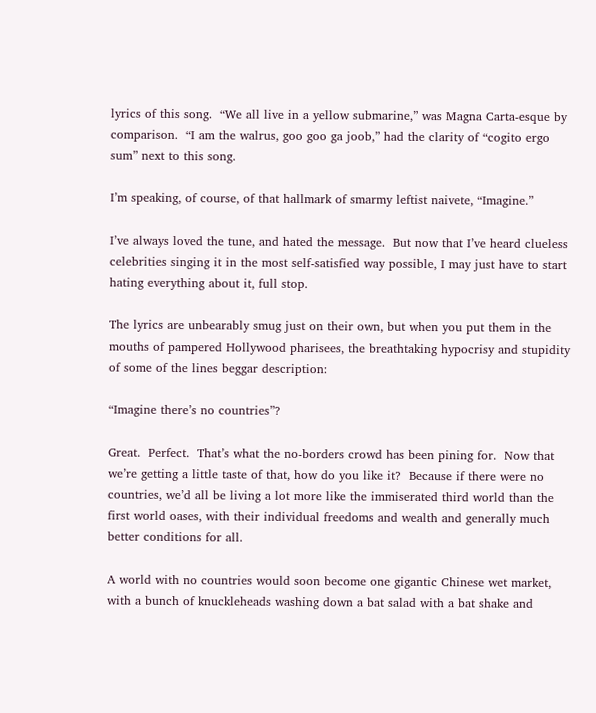lyrics of this song.  “We all live in a yellow submarine,” was Magna Carta-esque by comparison.  “I am the walrus, goo goo ga joob,” had the clarity of “cogito ergo sum” next to this song.

I’m speaking, of course, of that hallmark of smarmy leftist naivete, “Imagine.”

I’ve always loved the tune, and hated the message.  But now that I’ve heard clueless celebrities singing it in the most self-satisfied way possible, I may just have to start hating everything about it, full stop.

The lyrics are unbearably smug just on their own, but when you put them in the mouths of pampered Hollywood pharisees, the breathtaking hypocrisy and stupidity of some of the lines beggar description:

“Imagine there’s no countries”?

Great.  Perfect.  That’s what the no-borders crowd has been pining for.  Now that we’re getting a little taste of that, how do you like it?  Because if there were no countries, we’d all be living a lot more like the immiserated third world than the first world oases, with their individual freedoms and wealth and generally much better conditions for all.

A world with no countries would soon become one gigantic Chinese wet market, with a bunch of knuckleheads washing down a bat salad with a bat shake and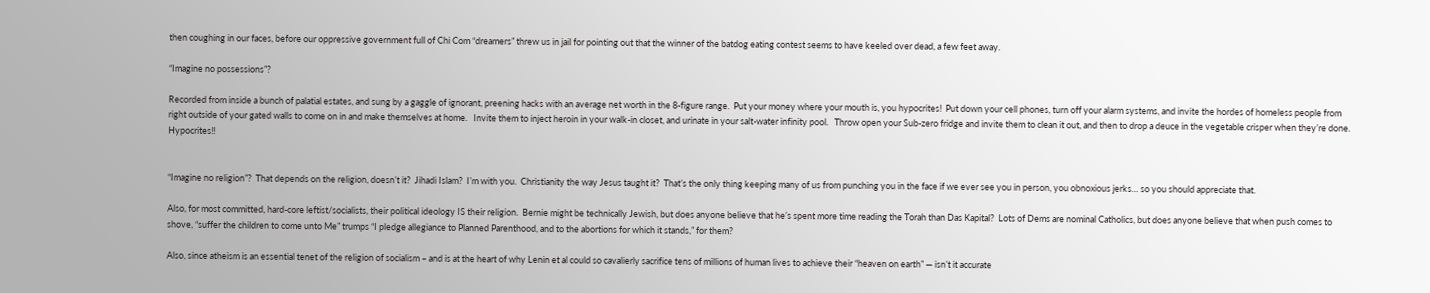then coughing in our faces, before our oppressive government full of Chi Com “dreamers” threw us in jail for pointing out that the winner of the batdog eating contest seems to have keeled over dead, a few feet away.

“Imagine no possessions”?

Recorded from inside a bunch of palatial estates, and sung by a gaggle of ignorant, preening hacks with an average net worth in the 8-figure range.  Put your money where your mouth is, you hypocrites!  Put down your cell phones, turn off your alarm systems, and invite the hordes of homeless people from right outside of your gated walls to come on in and make themselves at home.   Invite them to inject heroin in your walk-in closet, and urinate in your salt-water infinity pool.   Throw open your Sub-zero fridge and invite them to clean it out, and then to drop a deuce in the vegetable crisper when they’re done.   Hypocrites!!


“Imagine no religion”?  That depends on the religion, doesn’t it?  Jihadi Islam?  I’m with you.  Christianity the way Jesus taught it?  That’s the only thing keeping many of us from punching you in the face if we ever see you in person, you obnoxious jerks… so you should appreciate that.

Also, for most committed, hard-core leftist/socialists, their political ideology IS their religion.  Bernie might be technically Jewish, but does anyone believe that he’s spent more time reading the Torah than Das Kapital?  Lots of Dems are nominal Catholics, but does anyone believe that when push comes to shove, “suffer the children to come unto Me” trumps “I pledge allegiance to Planned Parenthood, and to the abortions for which it stands,” for them?

Also, since atheism is an essential tenet of the religion of socialism – and is at the heart of why Lenin et al could so cavalierly sacrifice tens of millions of human lives to achieve their “heaven on earth” — isn’t it accurate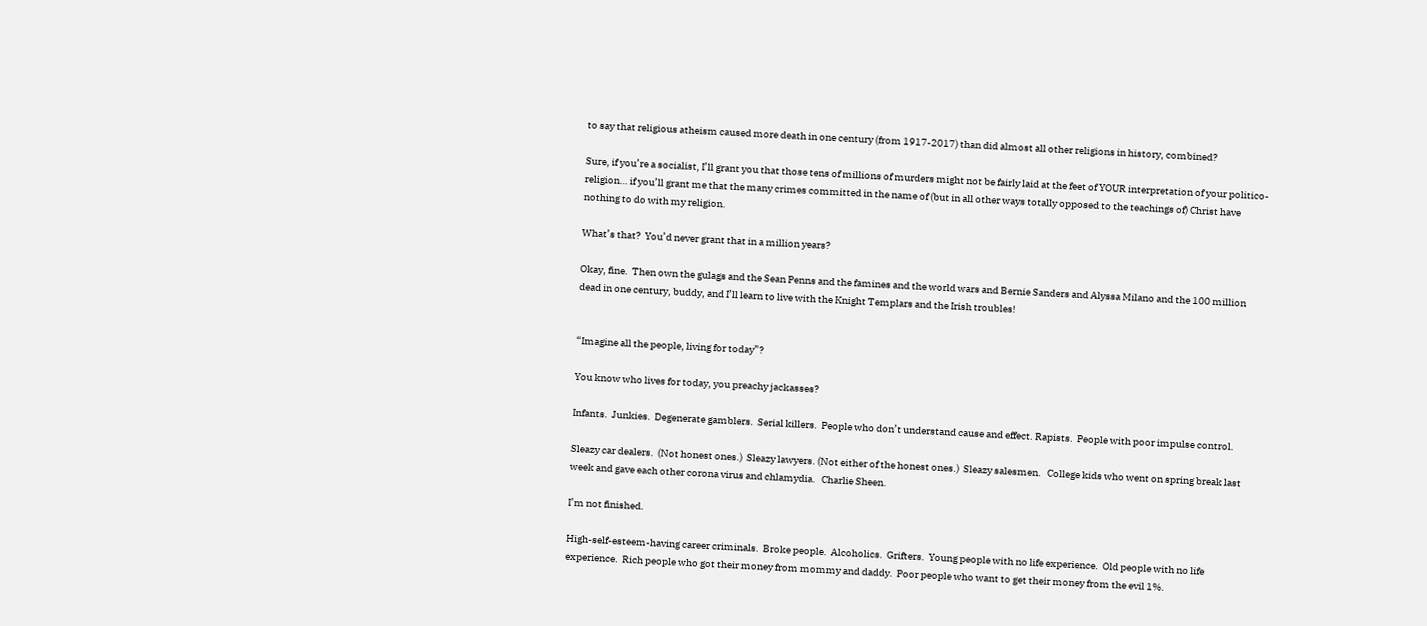to say that religious atheism caused more death in one century (from 1917-2017) than did almost all other religions in history, combined?

Sure, if you’re a socialist, I’ll grant you that those tens of millions of murders might not be fairly laid at the feet of YOUR interpretation of your politico-religion… if you’ll grant me that the many crimes committed in the name of (but in all other ways totally opposed to the teachings of) Christ have nothing to do with my religion.

What’s that?  You’d never grant that in a million years?

Okay, fine.  Then own the gulags and the Sean Penns and the famines and the world wars and Bernie Sanders and Alyssa Milano and the 100 million dead in one century, buddy, and I’ll learn to live with the Knight Templars and the Irish troubles!


“Imagine all the people, living for today”?

You know who lives for today, you preachy jackasses?

Infants.  Junkies.  Degenerate gamblers.  Serial killers.  People who don’t understand cause and effect. Rapists.  People with poor impulse control.

Sleazy car dealers.  (Not honest ones.)  Sleazy lawyers. (Not either of the honest ones.)  Sleazy salesmen.   College kids who went on spring break last week and gave each other corona virus and chlamydia.   Charlie Sheen.

I’m not finished.

High-self-esteem-having career criminals.  Broke people.  Alcoholics.  Grifters.  Young people with no life experience.  Old people with no life experience.  Rich people who got their money from mommy and daddy.  Poor people who want to get their money from the evil 1%.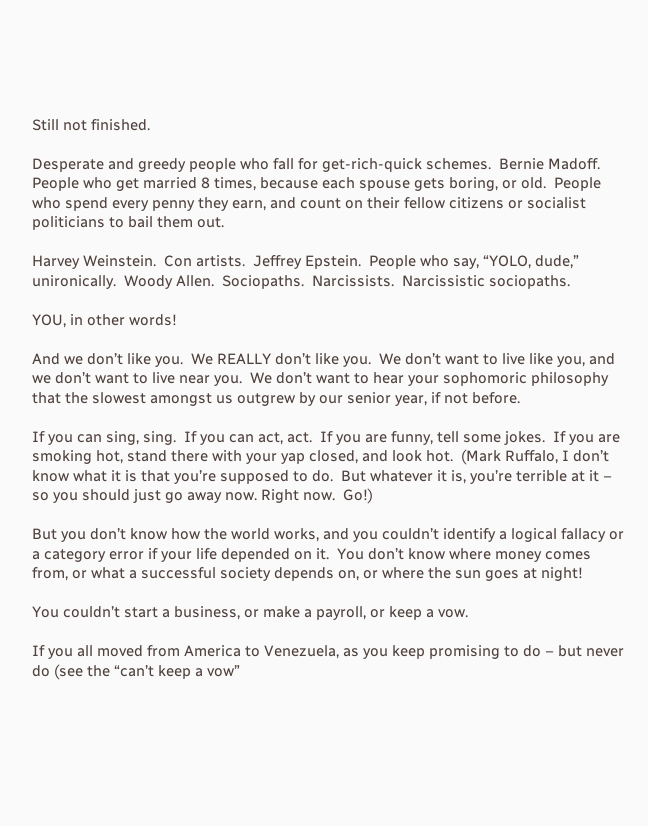Still not finished.

Desperate and greedy people who fall for get-rich-quick schemes.  Bernie Madoff.  People who get married 8 times, because each spouse gets boring, or old.  People who spend every penny they earn, and count on their fellow citizens or socialist politicians to bail them out.

Harvey Weinstein.  Con artists.  Jeffrey Epstein.  People who say, “YOLO, dude,” unironically.  Woody Allen.  Sociopaths.  Narcissists.  Narcissistic sociopaths.

YOU, in other words!

And we don’t like you.  We REALLY don’t like you.  We don’t want to live like you, and we don’t want to live near you.  We don’t want to hear your sophomoric philosophy that the slowest amongst us outgrew by our senior year, if not before.

If you can sing, sing.  If you can act, act.  If you are funny, tell some jokes.  If you are smoking hot, stand there with your yap closed, and look hot.  (Mark Ruffalo, I don’t know what it is that you’re supposed to do.  But whatever it is, you’re terrible at it – so you should just go away now. Right now.  Go!)

But you don’t know how the world works, and you couldn’t identify a logical fallacy or a category error if your life depended on it.  You don’t know where money comes from, or what a successful society depends on, or where the sun goes at night!

You couldn’t start a business, or make a payroll, or keep a vow.

If you all moved from America to Venezuela, as you keep promising to do – but never do (see the “can’t keep a vow”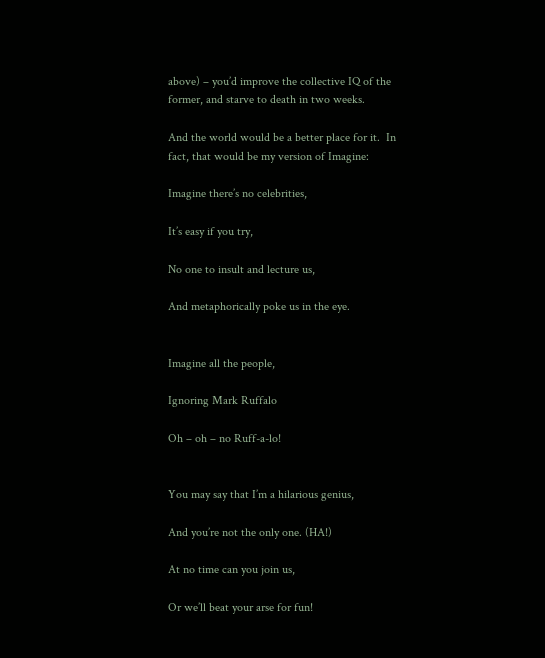above) – you’d improve the collective IQ of the former, and starve to death in two weeks.

And the world would be a better place for it.  In fact, that would be my version of Imagine:

Imagine there’s no celebrities,

It’s easy if you try,

No one to insult and lecture us,

And metaphorically poke us in the eye.


Imagine all the people,

Ignoring Mark Ruffalo

Oh – oh – no Ruff-a-lo!


You may say that I’m a hilarious genius,

And you’re not the only one. (HA!)

At no time can you join us,

Or we’ll beat your arse for fun!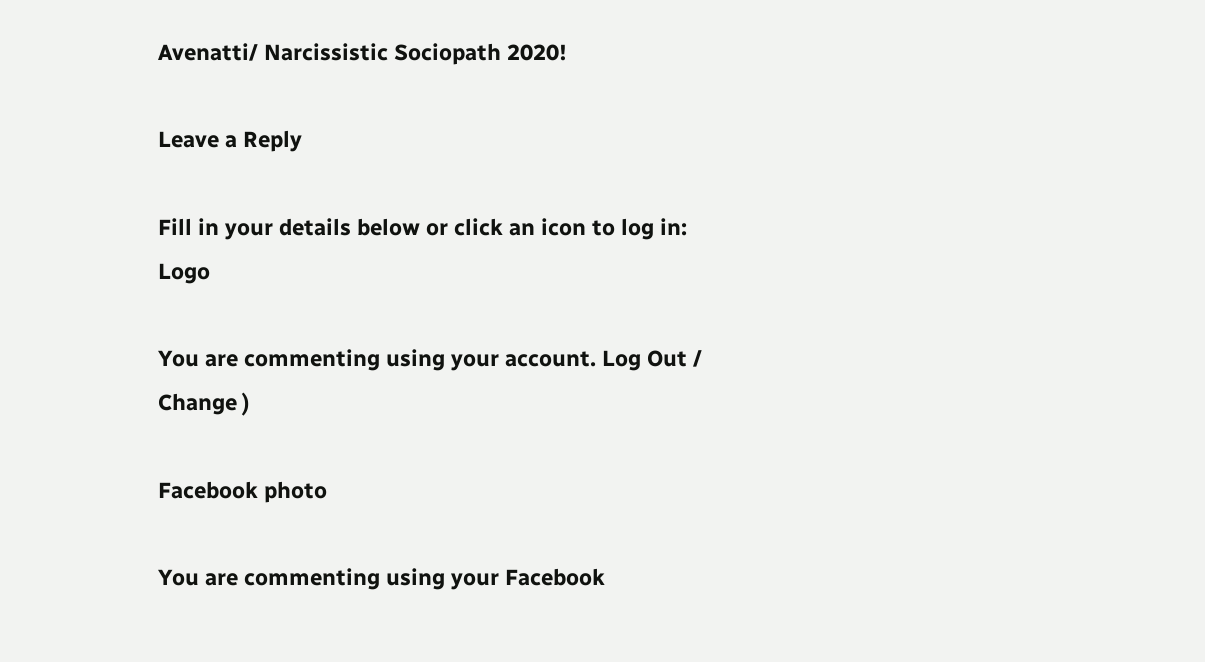Avenatti/ Narcissistic Sociopath 2020!

Leave a Reply

Fill in your details below or click an icon to log in: Logo

You are commenting using your account. Log Out /  Change )

Facebook photo

You are commenting using your Facebook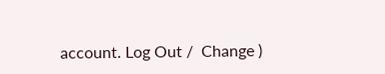account. Log Out /  Change )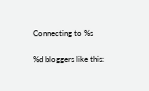Connecting to %s

%d bloggers like this: